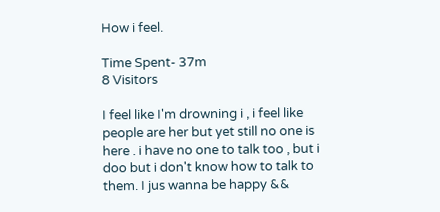How i feel.

Time Spent- 37m
8 Visitors

I feel like I'm drowning i , i feel like people are her but yet still no one is here . i have no one to talk too , but i doo but i don't know how to talk to them. I jus wanna be happy &&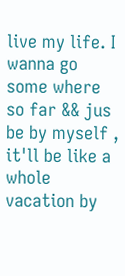live my life. I wanna go some where so far && jus be by myself , it'll be like a whole vacation by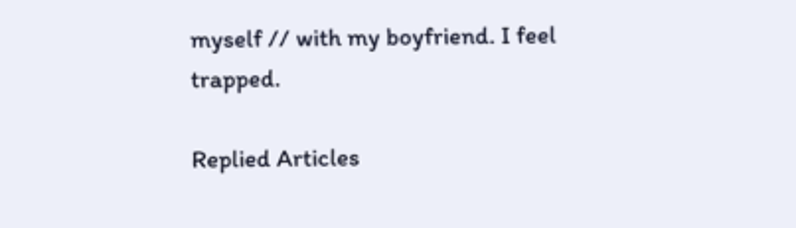myself // with my boyfriend. I feel trapped.

Replied Articles